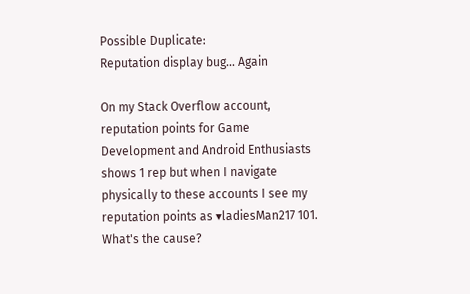Possible Duplicate:
Reputation display bug… Again

On my Stack Overflow account, reputation points for Game Development and Android Enthusiasts shows 1 rep but when I navigate physically to these accounts I see my reputation points as ▾ladiesMan217 101. What's the cause?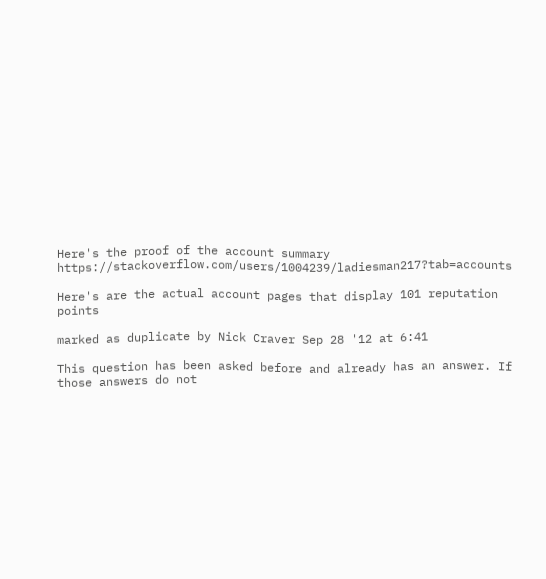Here's the proof of the account summary https://stackoverflow.com/users/1004239/ladiesman217?tab=accounts

Here's are the actual account pages that display 101 reputation points

marked as duplicate by Nick Craver Sep 28 '12 at 6:41

This question has been asked before and already has an answer. If those answers do not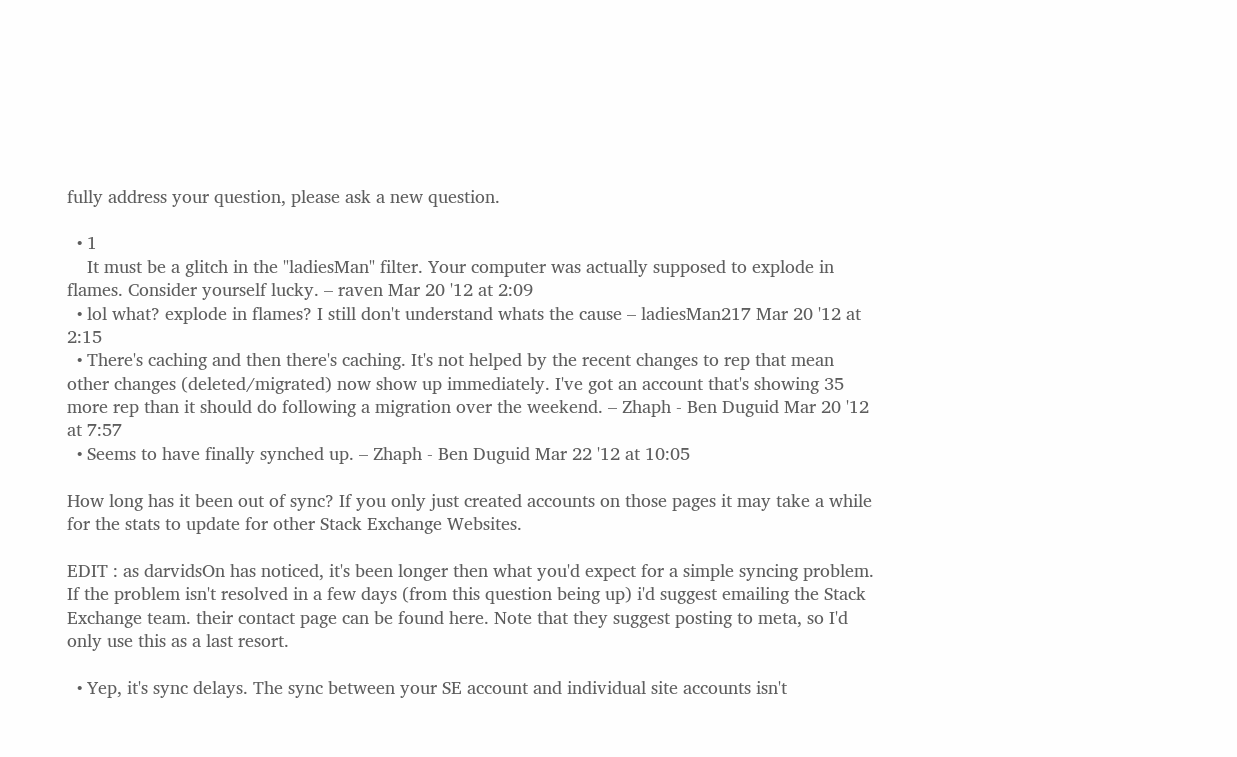fully address your question, please ask a new question.

  • 1
    It must be a glitch in the "ladiesMan" filter. Your computer was actually supposed to explode in flames. Consider yourself lucky. – raven Mar 20 '12 at 2:09
  • lol what? explode in flames? I still don't understand whats the cause – ladiesMan217 Mar 20 '12 at 2:15
  • There's caching and then there's caching. It's not helped by the recent changes to rep that mean other changes (deleted/migrated) now show up immediately. I've got an account that's showing 35 more rep than it should do following a migration over the weekend. – Zhaph - Ben Duguid Mar 20 '12 at 7:57
  • Seems to have finally synched up. – Zhaph - Ben Duguid Mar 22 '12 at 10:05

How long has it been out of sync? If you only just created accounts on those pages it may take a while for the stats to update for other Stack Exchange Websites.

EDIT : as darvidsOn has noticed, it's been longer then what you'd expect for a simple syncing problem. If the problem isn't resolved in a few days (from this question being up) i'd suggest emailing the Stack Exchange team. their contact page can be found here. Note that they suggest posting to meta, so I'd only use this as a last resort.

  • Yep, it's sync delays. The sync between your SE account and individual site accounts isn't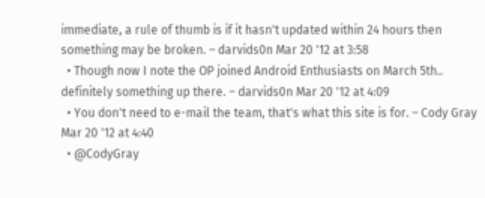immediate, a rule of thumb is if it hasn't updated within 24 hours then something may be broken. – darvids0n Mar 20 '12 at 3:58
  • Though now I note the OP joined Android Enthusiasts on March 5th.. definitely something up there. – darvids0n Mar 20 '12 at 4:09
  • You don't need to e-mail the team, that's what this site is for. – Cody Gray Mar 20 '12 at 4:40
  • @CodyGray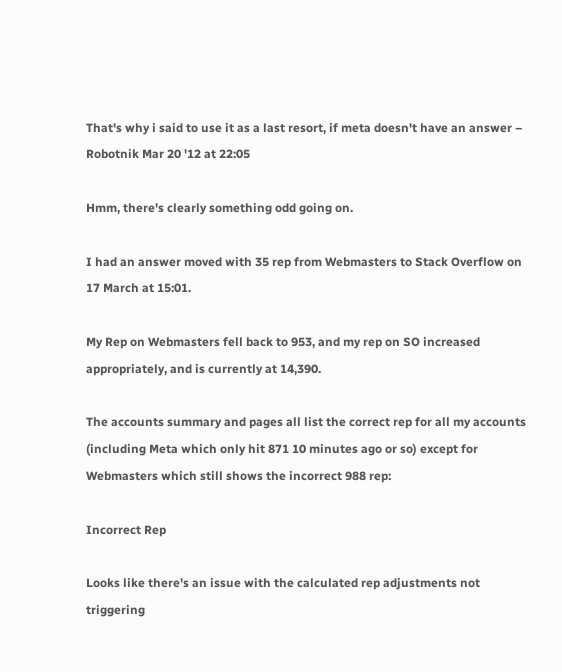That's why i said to use it as a last resort, if meta doesn't have an answer – Robotnik Mar 20 '12 at 22:05

Hmm, there's clearly something odd going on.

I had an answer moved with 35 rep from Webmasters to Stack Overflow on 17 March at 15:01.

My Rep on Webmasters fell back to 953, and my rep on SO increased appropriately, and is currently at 14,390.

The accounts summary and pages all list the correct rep for all my accounts (including Meta which only hit 871 10 minutes ago or so) except for Webmasters which still shows the incorrect 988 rep:

Incorrect Rep

Looks like there's an issue with the calculated rep adjustments not triggering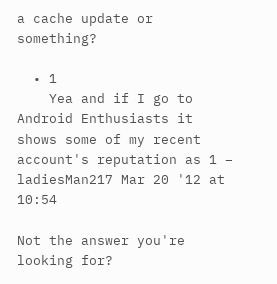a cache update or something?

  • 1
    Yea and if I go to Android Enthusiasts it shows some of my recent account's reputation as 1 – ladiesMan217 Mar 20 '12 at 10:54

Not the answer you're looking for?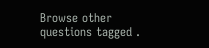Browse other questions tagged .